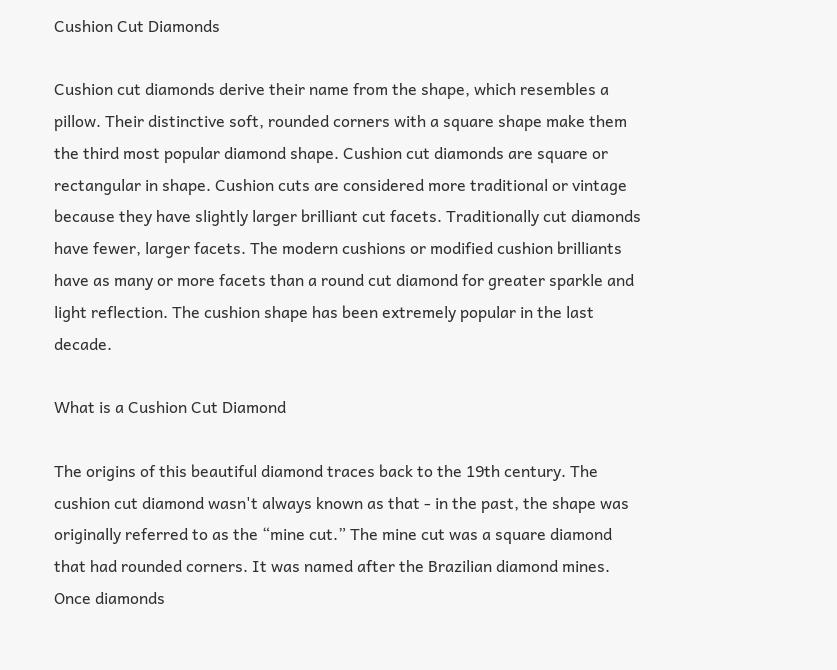Cushion Cut Diamonds

Cushion cut diamonds derive their name from the shape, which resembles a pillow. Their distinctive soft, rounded corners with a square shape make them the third most popular diamond shape. Cushion cut diamonds are square or rectangular in shape. Cushion cuts are considered more traditional or vintage because they have slightly larger brilliant cut facets. Traditionally cut diamonds have fewer, larger facets. The modern cushions or modified cushion brilliants have as many or more facets than a round cut diamond for greater sparkle and light reflection. The cushion shape has been extremely popular in the last decade.

What is a Cushion Cut Diamond

The origins of this beautiful diamond traces back to the 19th century. The cushion cut diamond wasn't always known as that - in the past, the shape was originally referred to as the “mine cut.” The mine cut was a square diamond that had rounded corners. It was named after the Brazilian diamond mines. Once diamonds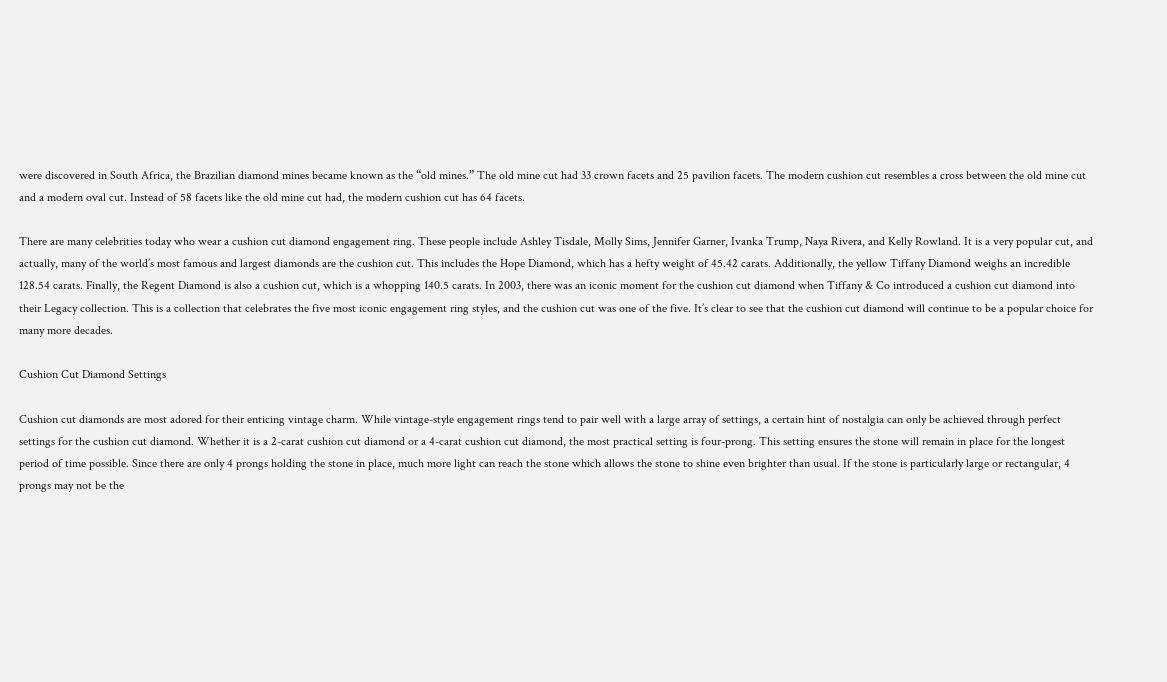were discovered in South Africa, the Brazilian diamond mines became known as the “old mines.” The old mine cut had 33 crown facets and 25 pavilion facets. The modern cushion cut resembles a cross between the old mine cut and a modern oval cut. Instead of 58 facets like the old mine cut had, the modern cushion cut has 64 facets.

There are many celebrities today who wear a cushion cut diamond engagement ring. These people include Ashley Tisdale, Molly Sims, Jennifer Garner, Ivanka Trump, Naya Rivera, and Kelly Rowland. It is a very popular cut, and actually, many of the world’s most famous and largest diamonds are the cushion cut. This includes the Hope Diamond, which has a hefty weight of 45.42 carats. Additionally, the yellow Tiffany Diamond weighs an incredible 128.54 carats. Finally, the Regent Diamond is also a cushion cut, which is a whopping 140.5 carats. In 2003, there was an iconic moment for the cushion cut diamond when Tiffany & Co introduced a cushion cut diamond into their Legacy collection. This is a collection that celebrates the five most iconic engagement ring styles, and the cushion cut was one of the five. It’s clear to see that the cushion cut diamond will continue to be a popular choice for many more decades.

Cushion Cut Diamond Settings

Cushion cut diamonds are most adored for their enticing vintage charm. While vintage-style engagement rings tend to pair well with a large array of settings, a certain hint of nostalgia can only be achieved through perfect settings for the cushion cut diamond. Whether it is a 2-carat cushion cut diamond or a 4-carat cushion cut diamond, the most practical setting is four-prong. This setting ensures the stone will remain in place for the longest period of time possible. Since there are only 4 prongs holding the stone in place, much more light can reach the stone which allows the stone to shine even brighter than usual. If the stone is particularly large or rectangular, 4 prongs may not be the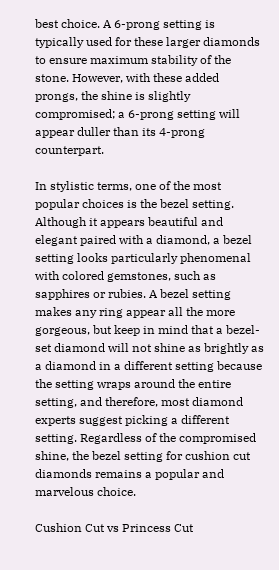best choice. A 6-prong setting is typically used for these larger diamonds to ensure maximum stability of the stone. However, with these added prongs, the shine is slightly compromised; a 6-prong setting will appear duller than its 4-prong counterpart.

In stylistic terms, one of the most popular choices is the bezel setting. Although it appears beautiful and elegant paired with a diamond, a bezel setting looks particularly phenomenal with colored gemstones, such as sapphires or rubies. A bezel setting makes any ring appear all the more gorgeous, but keep in mind that a bezel-set diamond will not shine as brightly as a diamond in a different setting because the setting wraps around the entire setting, and therefore, most diamond experts suggest picking a different setting. Regardless of the compromised shine, the bezel setting for cushion cut diamonds remains a popular and marvelous choice.

Cushion Cut vs Princess Cut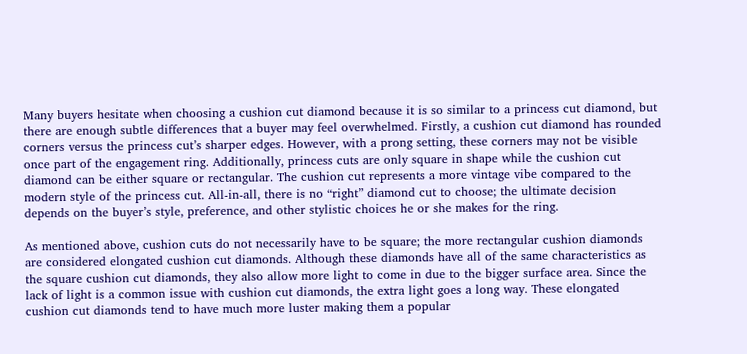Many buyers hesitate when choosing a cushion cut diamond because it is so similar to a princess cut diamond, but there are enough subtle differences that a buyer may feel overwhelmed. Firstly, a cushion cut diamond has rounded corners versus the princess cut’s sharper edges. However, with a prong setting, these corners may not be visible once part of the engagement ring. Additionally, princess cuts are only square in shape while the cushion cut diamond can be either square or rectangular. The cushion cut represents a more vintage vibe compared to the modern style of the princess cut. All-in-all, there is no “right” diamond cut to choose; the ultimate decision depends on the buyer’s style, preference, and other stylistic choices he or she makes for the ring.

As mentioned above, cushion cuts do not necessarily have to be square; the more rectangular cushion diamonds are considered elongated cushion cut diamonds. Although these diamonds have all of the same characteristics as the square cushion cut diamonds, they also allow more light to come in due to the bigger surface area. Since the lack of light is a common issue with cushion cut diamonds, the extra light goes a long way. These elongated cushion cut diamonds tend to have much more luster making them a popular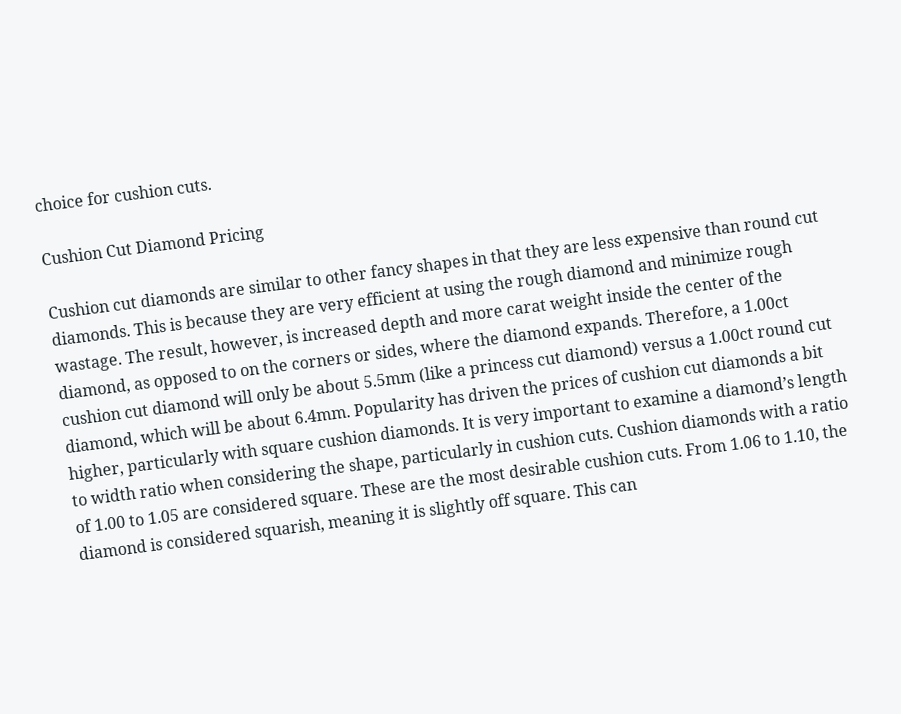choice for cushion cuts.

Cushion Cut Diamond Pricing

Cushion cut diamonds are similar to other fancy shapes in that they are less expensive than round cut diamonds. This is because they are very efficient at using the rough diamond and minimize rough wastage. The result, however, is increased depth and more carat weight inside the center of the diamond, as opposed to on the corners or sides, where the diamond expands. Therefore, a 1.00ct cushion cut diamond will only be about 5.5mm (like a princess cut diamond) versus a 1.00ct round cut diamond, which will be about 6.4mm. Popularity has driven the prices of cushion cut diamonds a bit higher, particularly with square cushion diamonds. It is very important to examine a diamond’s length to width ratio when considering the shape, particularly in cushion cuts. Cushion diamonds with a ratio of 1.00 to 1.05 are considered square. These are the most desirable cushion cuts. From 1.06 to 1.10, the diamond is considered squarish, meaning it is slightly off square. This can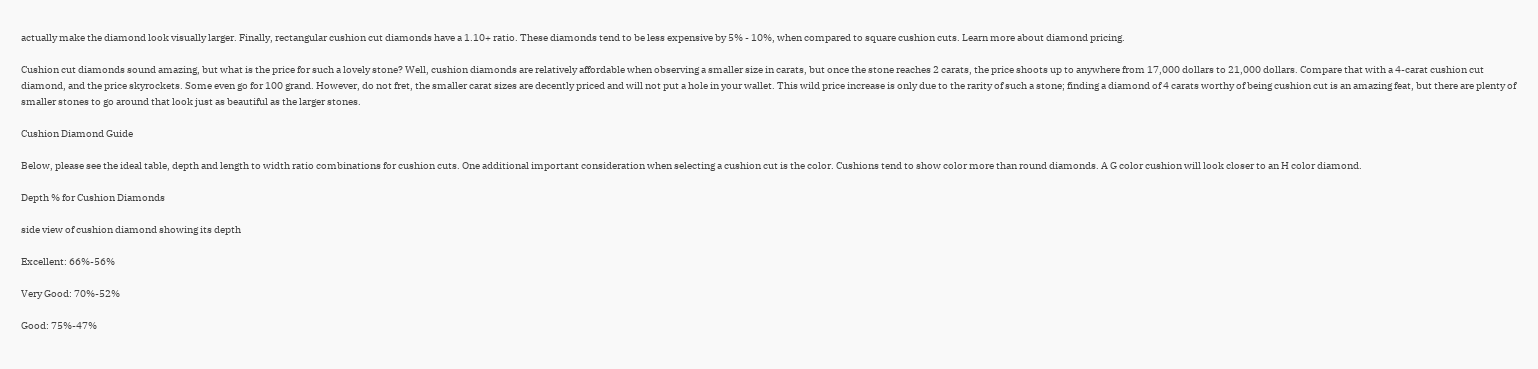actually make the diamond look visually larger. Finally, rectangular cushion cut diamonds have a 1.10+ ratio. These diamonds tend to be less expensive by 5% - 10%, when compared to square cushion cuts. Learn more about diamond pricing.

Cushion cut diamonds sound amazing, but what is the price for such a lovely stone? Well, cushion diamonds are relatively affordable when observing a smaller size in carats, but once the stone reaches 2 carats, the price shoots up to anywhere from 17,000 dollars to 21,000 dollars. Compare that with a 4-carat cushion cut diamond, and the price skyrockets. Some even go for 100 grand. However, do not fret, the smaller carat sizes are decently priced and will not put a hole in your wallet. This wild price increase is only due to the rarity of such a stone; finding a diamond of 4 carats worthy of being cushion cut is an amazing feat, but there are plenty of smaller stones to go around that look just as beautiful as the larger stones.

Cushion Diamond Guide

Below, please see the ideal table, depth and length to width ratio combinations for cushion cuts. One additional important consideration when selecting a cushion cut is the color. Cushions tend to show color more than round diamonds. A G color cushion will look closer to an H color diamond.

Depth % for Cushion Diamonds

side view of cushion diamond showing its depth

Excellent: 66%-56%

Very Good: 70%-52%

Good: 75%-47%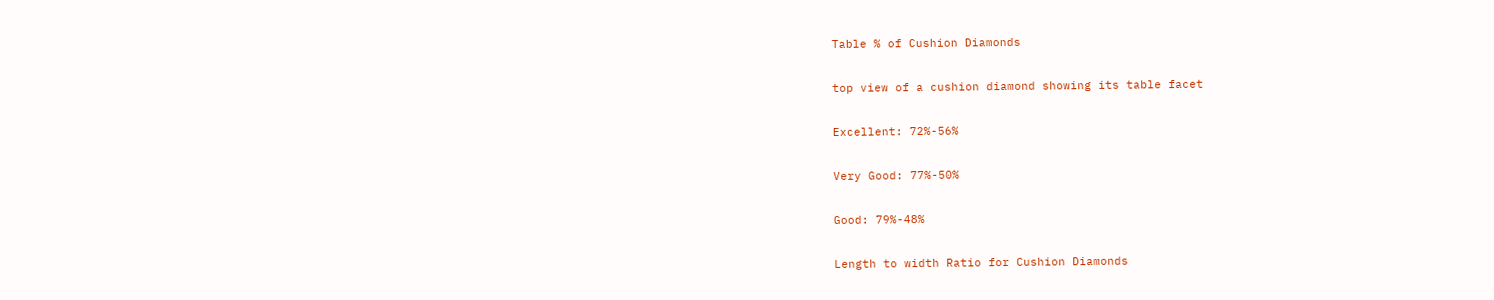Table % of Cushion Diamonds

top view of a cushion diamond showing its table facet

Excellent: 72%-56%

Very Good: 77%-50%

Good: 79%-48%

Length to width Ratio for Cushion Diamonds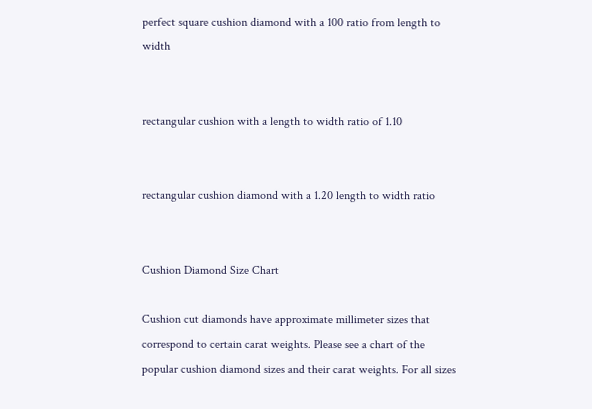perfect square cushion diamond with a 100 ratio from length to width


rectangular cushion with a length to width ratio of 1.10


rectangular cushion diamond with a 1.20 length to width ratio


Cushion Diamond Size Chart

Cushion cut diamonds have approximate millimeter sizes that correspond to certain carat weights. Please see a chart of the popular cushion diamond sizes and their carat weights. For all sizes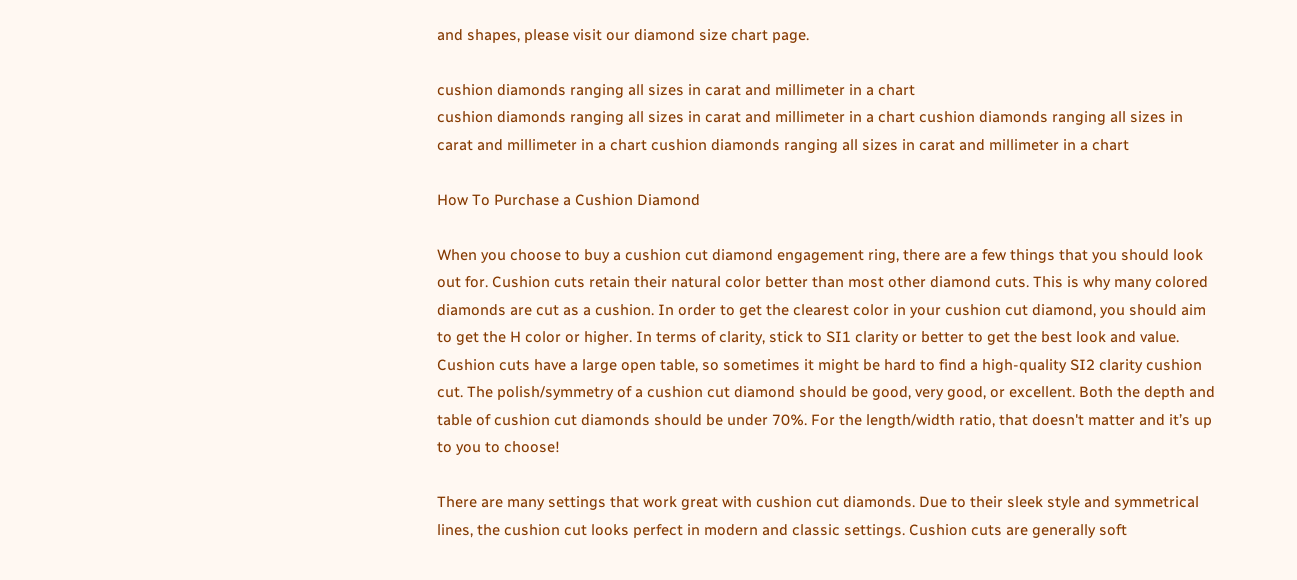and shapes, please visit our diamond size chart page.

cushion diamonds ranging all sizes in carat and millimeter in a chart
cushion diamonds ranging all sizes in carat and millimeter in a chart cushion diamonds ranging all sizes in carat and millimeter in a chart cushion diamonds ranging all sizes in carat and millimeter in a chart

How To Purchase a Cushion Diamond

When you choose to buy a cushion cut diamond engagement ring, there are a few things that you should look out for. Cushion cuts retain their natural color better than most other diamond cuts. This is why many colored diamonds are cut as a cushion. In order to get the clearest color in your cushion cut diamond, you should aim to get the H color or higher. In terms of clarity, stick to SI1 clarity or better to get the best look and value. Cushion cuts have a large open table, so sometimes it might be hard to find a high-quality SI2 clarity cushion cut. The polish/symmetry of a cushion cut diamond should be good, very good, or excellent. Both the depth and table of cushion cut diamonds should be under 70%. For the length/width ratio, that doesn't matter and it’s up to you to choose!

There are many settings that work great with cushion cut diamonds. Due to their sleek style and symmetrical lines, the cushion cut looks perfect in modern and classic settings. Cushion cuts are generally soft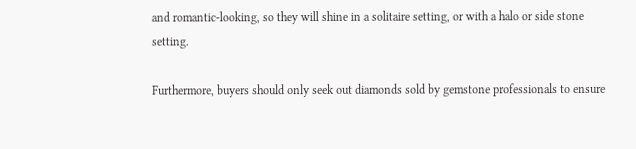and romantic-looking, so they will shine in a solitaire setting, or with a halo or side stone setting.

Furthermore, buyers should only seek out diamonds sold by gemstone professionals to ensure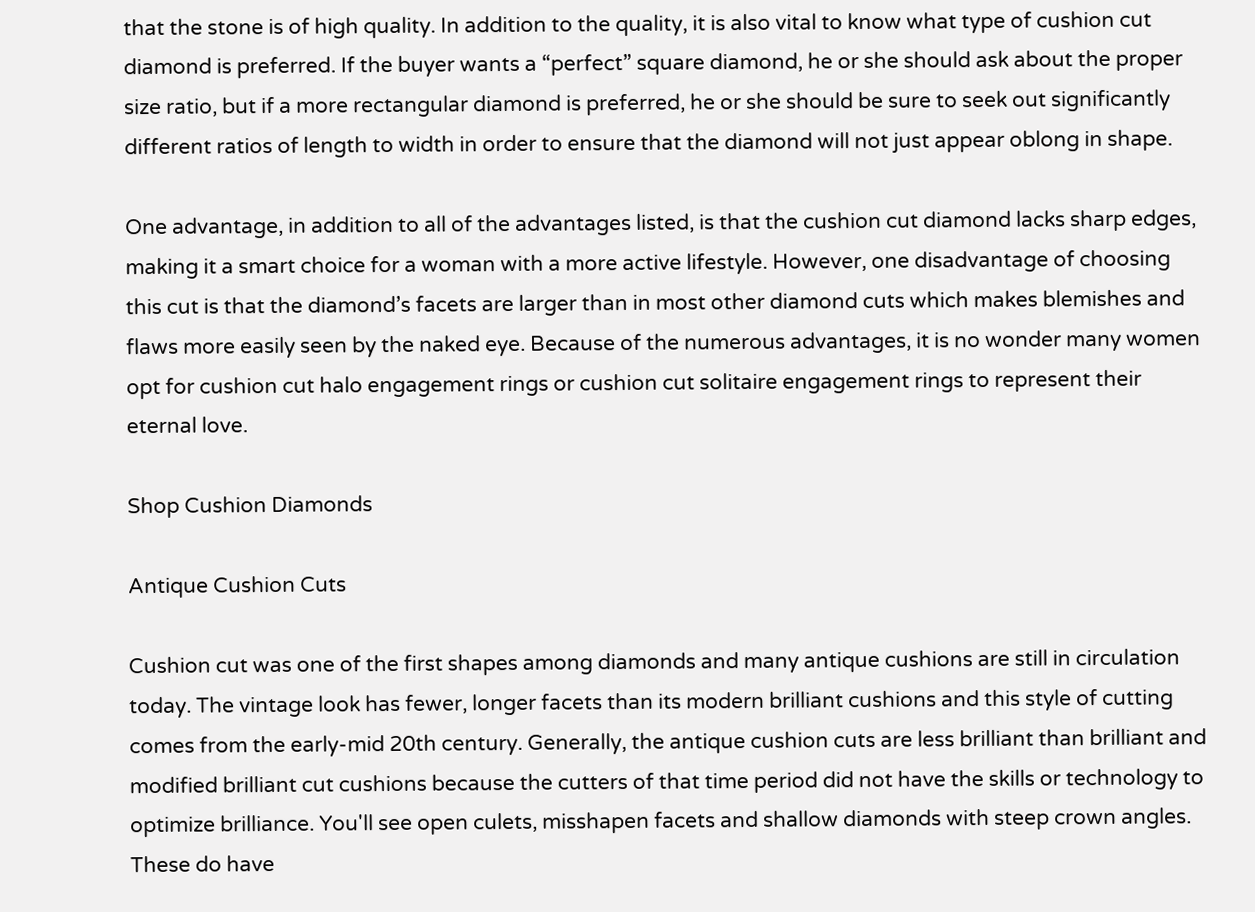that the stone is of high quality. In addition to the quality, it is also vital to know what type of cushion cut diamond is preferred. If the buyer wants a “perfect” square diamond, he or she should ask about the proper size ratio, but if a more rectangular diamond is preferred, he or she should be sure to seek out significantly different ratios of length to width in order to ensure that the diamond will not just appear oblong in shape.

One advantage, in addition to all of the advantages listed, is that the cushion cut diamond lacks sharp edges, making it a smart choice for a woman with a more active lifestyle. However, one disadvantage of choosing this cut is that the diamond’s facets are larger than in most other diamond cuts which makes blemishes and flaws more easily seen by the naked eye. Because of the numerous advantages, it is no wonder many women opt for cushion cut halo engagement rings or cushion cut solitaire engagement rings to represent their eternal love.

Shop Cushion Diamonds

Antique Cushion Cuts

Cushion cut was one of the first shapes among diamonds and many antique cushions are still in circulation today. The vintage look has fewer, longer facets than its modern brilliant cushions and this style of cutting comes from the early-mid 20th century. Generally, the antique cushion cuts are less brilliant than brilliant and modified brilliant cut cushions because the cutters of that time period did not have the skills or technology to optimize brilliance. You'll see open culets, misshapen facets and shallow diamonds with steep crown angles. These do have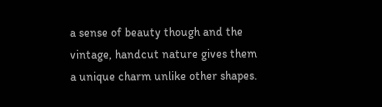a sense of beauty though and the vintage, handcut nature gives them a unique charm unlike other shapes.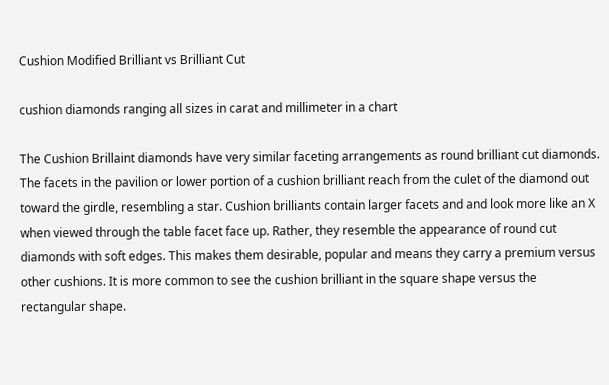Cushion Modified Brilliant vs Brilliant Cut

cushion diamonds ranging all sizes in carat and millimeter in a chart

The Cushion Brillaint diamonds have very similar faceting arrangements as round brilliant cut diamonds. The facets in the pavilion or lower portion of a cushion brilliant reach from the culet of the diamond out toward the girdle, resembling a star. Cushion brilliants contain larger facets and and look more like an X when viewed through the table facet face up. Rather, they resemble the appearance of round cut diamonds with soft edges. This makes them desirable, popular and means they carry a premium versus other cushions. It is more common to see the cushion brilliant in the square shape versus the rectangular shape.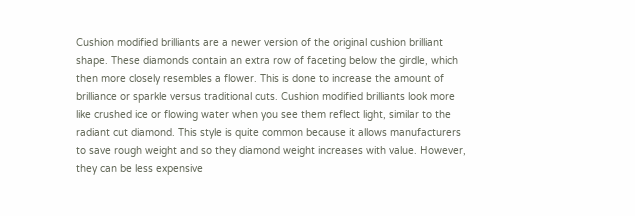Cushion modified brilliants are a newer version of the original cushion brilliant shape. These diamonds contain an extra row of faceting below the girdle, which then more closely resembles a flower. This is done to increase the amount of brilliance or sparkle versus traditional cuts. Cushion modified brilliants look more like crushed ice or flowing water when you see them reflect light, similar to the radiant cut diamond. This style is quite common because it allows manufacturers to save rough weight and so they diamond weight increases with value. However, they can be less expensive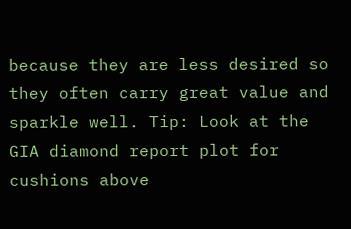because they are less desired so they often carry great value and sparkle well. Tip: Look at the GIA diamond report plot for cushions above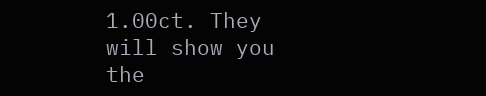1.00ct. They will show you the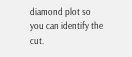diamond plot so you can identify the cut.